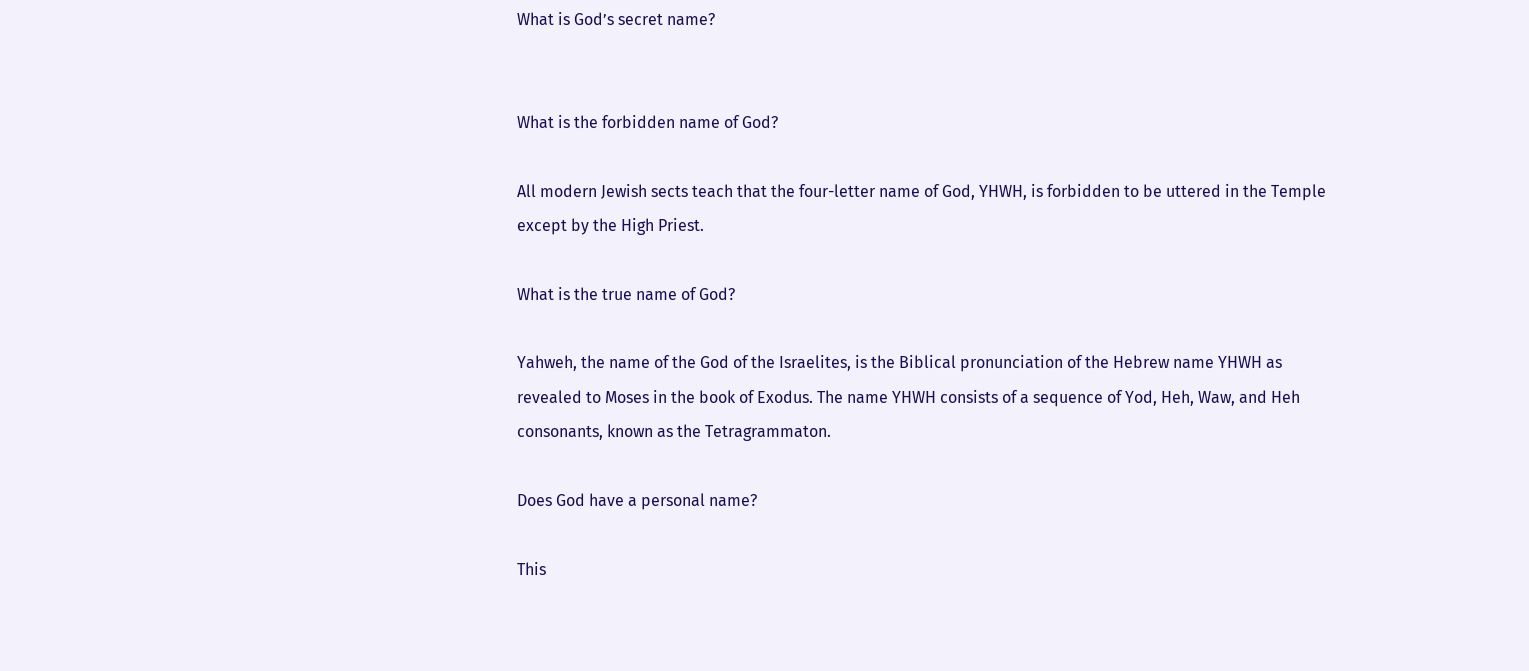What is God’s secret name?


What is the forbidden name of God?

All modern Jewish sects teach that the four-letter name of God, YHWH, is forbidden to be uttered in the Temple except by the High Priest.

What is the true name of God?

Yahweh, the name of the God of the Israelites, is the Biblical pronunciation of the Hebrew name YHWH as revealed to Moses in the book of Exodus. The name YHWH consists of a sequence of Yod, Heh, Waw, and Heh consonants, known as the Tetragrammaton.

Does God have a personal name?

This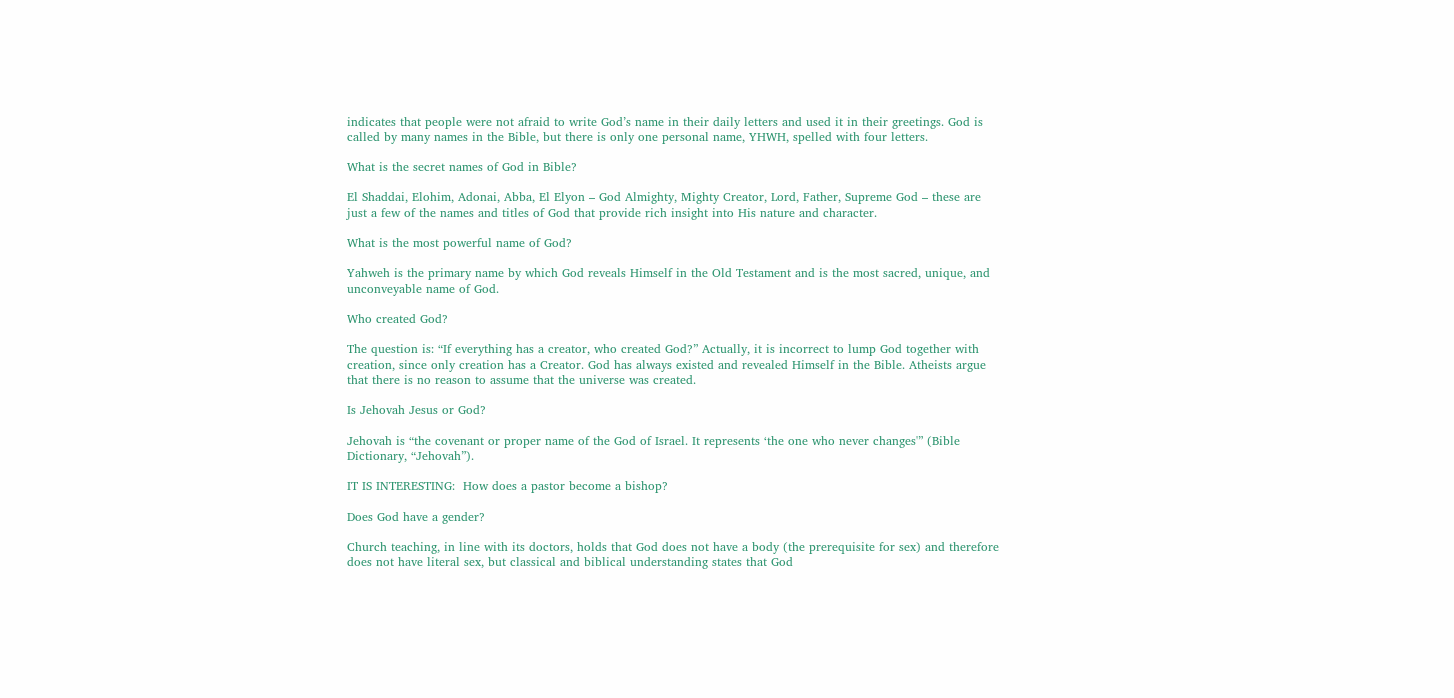indicates that people were not afraid to write God’s name in their daily letters and used it in their greetings. God is called by many names in the Bible, but there is only one personal name, YHWH, spelled with four letters.

What is the secret names of God in Bible?

El Shaddai, Elohim, Adonai, Abba, El Elyon – God Almighty, Mighty Creator, Lord, Father, Supreme God – these are just a few of the names and titles of God that provide rich insight into His nature and character.

What is the most powerful name of God?

Yahweh is the primary name by which God reveals Himself in the Old Testament and is the most sacred, unique, and unconveyable name of God.

Who created God?

The question is: “If everything has a creator, who created God?” Actually, it is incorrect to lump God together with creation, since only creation has a Creator. God has always existed and revealed Himself in the Bible. Atheists argue that there is no reason to assume that the universe was created.

Is Jehovah Jesus or God?

Jehovah is “the covenant or proper name of the God of Israel. It represents ‘the one who never changes'” (Bible Dictionary, “Jehovah”).

IT IS INTERESTING:  How does a pastor become a bishop?

Does God have a gender?

Church teaching, in line with its doctors, holds that God does not have a body (the prerequisite for sex) and therefore does not have literal sex, but classical and biblical understanding states that God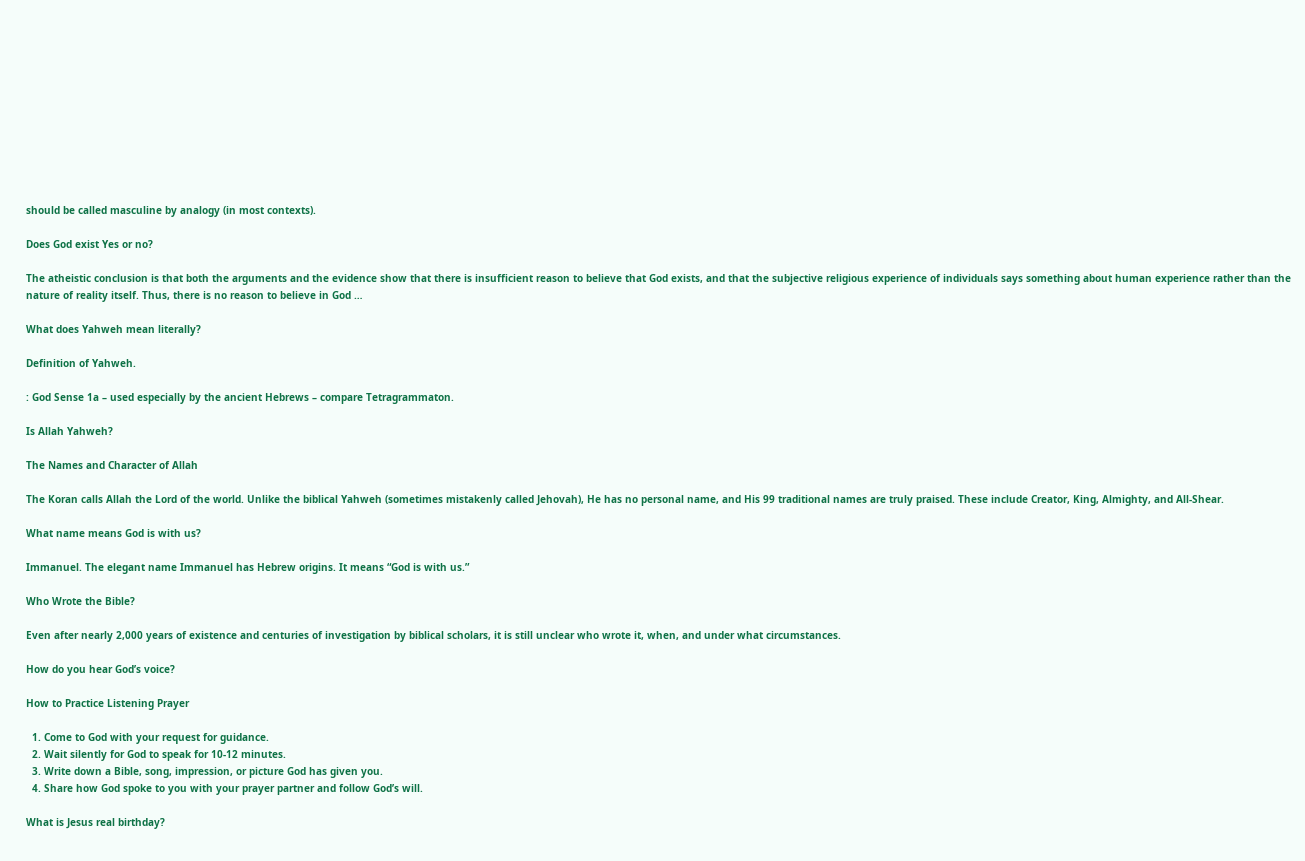should be called masculine by analogy (in most contexts).

Does God exist Yes or no?

The atheistic conclusion is that both the arguments and the evidence show that there is insufficient reason to believe that God exists, and that the subjective religious experience of individuals says something about human experience rather than the nature of reality itself. Thus, there is no reason to believe in God …

What does Yahweh mean literally?

Definition of Yahweh.

: God Sense 1a – used especially by the ancient Hebrews – compare Tetragrammaton.

Is Allah Yahweh?

The Names and Character of Allah

The Koran calls Allah the Lord of the world. Unlike the biblical Yahweh (sometimes mistakenly called Jehovah), He has no personal name, and His 99 traditional names are truly praised. These include Creator, King, Almighty, and All-Shear.

What name means God is with us?

Immanuel. The elegant name Immanuel has Hebrew origins. It means “God is with us.”

Who Wrote the Bible?

Even after nearly 2,000 years of existence and centuries of investigation by biblical scholars, it is still unclear who wrote it, when, and under what circumstances.

How do you hear God’s voice?

How to Practice Listening Prayer

  1. Come to God with your request for guidance.
  2. Wait silently for God to speak for 10-12 minutes.
  3. Write down a Bible, song, impression, or picture God has given you.
  4. Share how God spoke to you with your prayer partner and follow God’s will.

What is Jesus real birthday?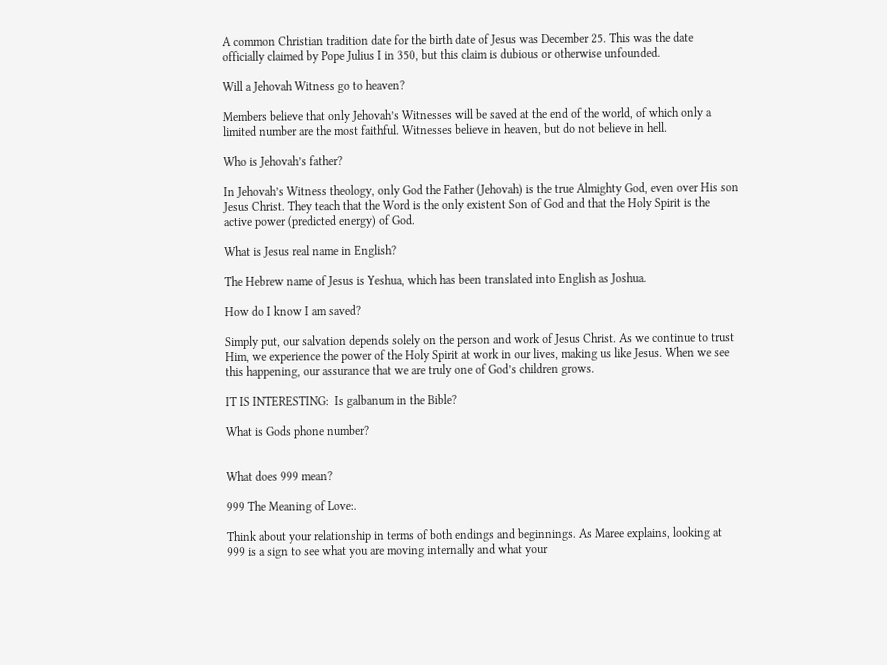A common Christian tradition date for the birth date of Jesus was December 25. This was the date officially claimed by Pope Julius I in 350, but this claim is dubious or otherwise unfounded.

Will a Jehovah Witness go to heaven?

Members believe that only Jehovah’s Witnesses will be saved at the end of the world, of which only a limited number are the most faithful. Witnesses believe in heaven, but do not believe in hell.

Who is Jehovah’s father?

In Jehovah’s Witness theology, only God the Father (Jehovah) is the true Almighty God, even over His son Jesus Christ. They teach that the Word is the only existent Son of God and that the Holy Spirit is the active power (predicted energy) of God.

What is Jesus real name in English?

The Hebrew name of Jesus is Yeshua, which has been translated into English as Joshua.

How do I know I am saved?

Simply put, our salvation depends solely on the person and work of Jesus Christ. As we continue to trust Him, we experience the power of the Holy Spirit at work in our lives, making us like Jesus. When we see this happening, our assurance that we are truly one of God’s children grows.

IT IS INTERESTING:  Is galbanum in the Bible?

What is Gods phone number?


What does 999 mean?

999 The Meaning of Love:.

Think about your relationship in terms of both endings and beginnings. As Maree explains, looking at 999 is a sign to see what you are moving internally and what your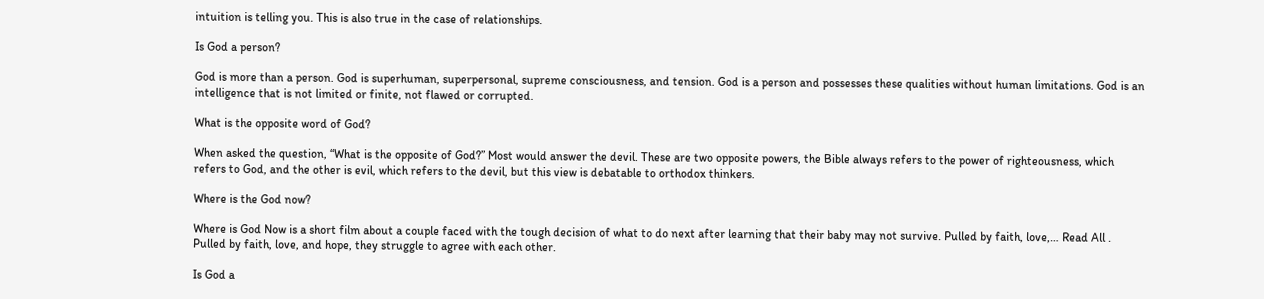intuition is telling you. This is also true in the case of relationships.

Is God a person?

God is more than a person. God is superhuman, superpersonal, supreme consciousness, and tension. God is a person and possesses these qualities without human limitations. God is an intelligence that is not limited or finite, not flawed or corrupted.

What is the opposite word of God?

When asked the question, “What is the opposite of God?” Most would answer the devil. These are two opposite powers, the Bible always refers to the power of righteousness, which refers to God, and the other is evil, which refers to the devil, but this view is debatable to orthodox thinkers.

Where is the God now?

Where is God Now is a short film about a couple faced with the tough decision of what to do next after learning that their baby may not survive. Pulled by faith, love,… Read All . Pulled by faith, love, and hope, they struggle to agree with each other.

Is God a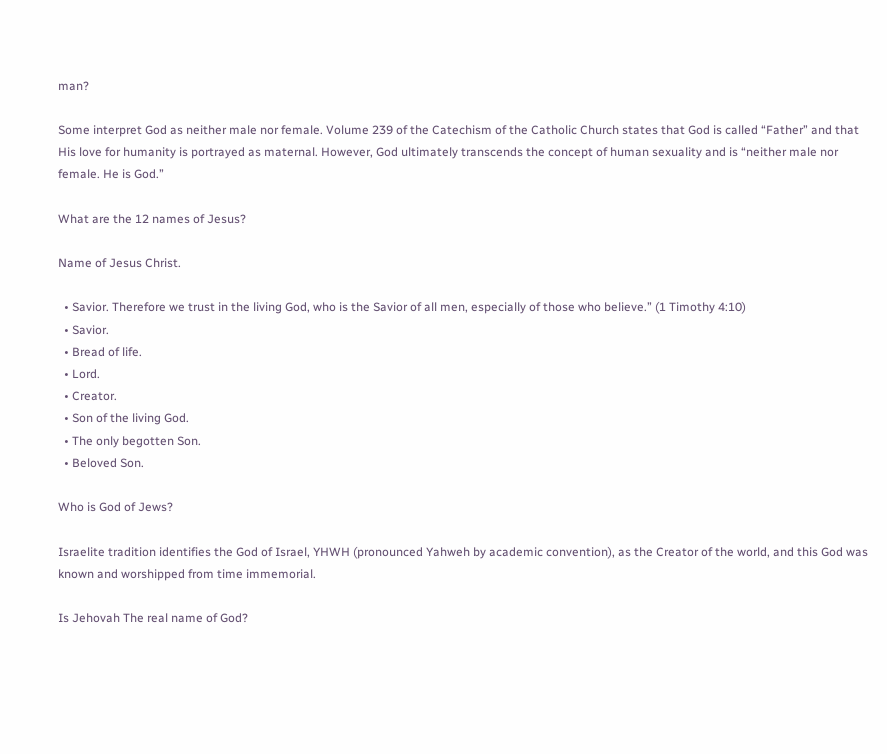man?

Some interpret God as neither male nor female. Volume 239 of the Catechism of the Catholic Church states that God is called “Father” and that His love for humanity is portrayed as maternal. However, God ultimately transcends the concept of human sexuality and is “neither male nor female. He is God.”

What are the 12 names of Jesus?

Name of Jesus Christ.

  • Savior. Therefore we trust in the living God, who is the Savior of all men, especially of those who believe.” (1 Timothy 4:10)
  • Savior.
  • Bread of life.
  • Lord.
  • Creator.
  • Son of the living God.
  • The only begotten Son.
  • Beloved Son.

Who is God of Jews?

Israelite tradition identifies the God of Israel, YHWH (pronounced Yahweh by academic convention), as the Creator of the world, and this God was known and worshipped from time immemorial.

Is Jehovah The real name of God?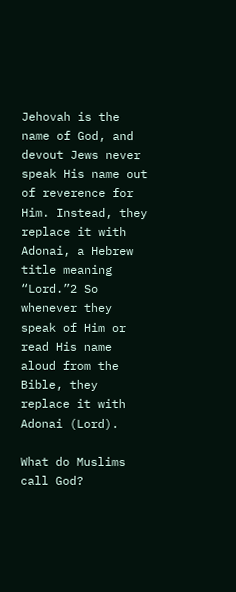Jehovah is the name of God, and devout Jews never speak His name out of reverence for Him. Instead, they replace it with Adonai, a Hebrew title meaning “Lord.”2 So whenever they speak of Him or read His name aloud from the Bible, they replace it with Adonai (Lord).

What do Muslims call God?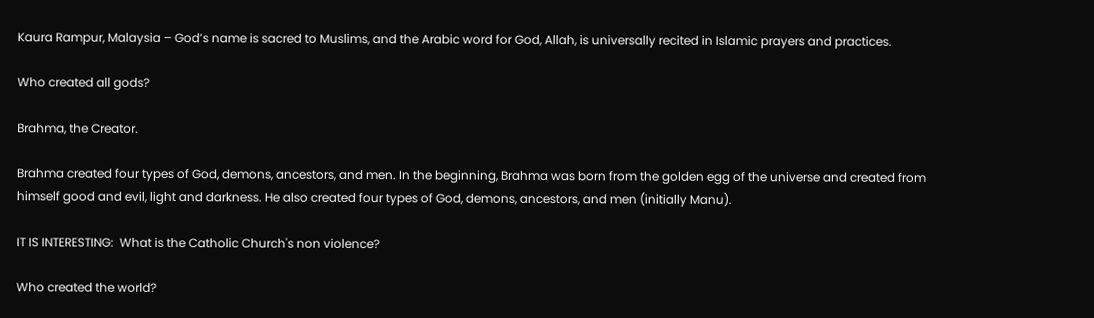Kaura Rampur, Malaysia – God’s name is sacred to Muslims, and the Arabic word for God, Allah, is universally recited in Islamic prayers and practices.

Who created all gods?

Brahma, the Creator.

Brahma created four types of God, demons, ancestors, and men. In the beginning, Brahma was born from the golden egg of the universe and created from himself good and evil, light and darkness. He also created four types of God, demons, ancestors, and men (initially Manu).

IT IS INTERESTING:  What is the Catholic Church's non violence?

Who created the world?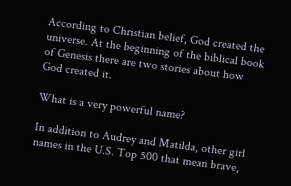According to Christian belief, God created the universe. At the beginning of the biblical book of Genesis there are two stories about how God created it.

What is a very powerful name?

In addition to Audrey and Matilda, other girl names in the U.S. Top 500 that mean brave,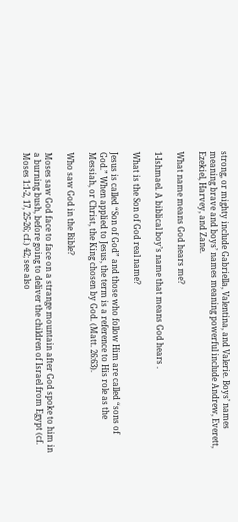strong, or mighty include Gabriella, Valentina, and Valerie. Boys’ names meaning brave and boys’ names meaning powerful include Andrew, Everett, Ezekiel, Harvey, and Zane.

What name means God hears me?

1-Ishmael. A biblical boy’s name that means God hears .

What is the Son of God real name?

Jesus is called “Son of God” and those who follow Him are called “sons of God.” When applied to Jesus, the term is a reference to His role as the Messiah, or Christ, the King chosen by God. (Matt. 26:63).

Who saw God in the Bible?

Moses saw God face to face on a strange mountain after God spoke to him in a burning bush, before going to deliver the children of Israel from Egypt (cf. Moses 1:1-2, 17, 25-26; cf.) 42; see also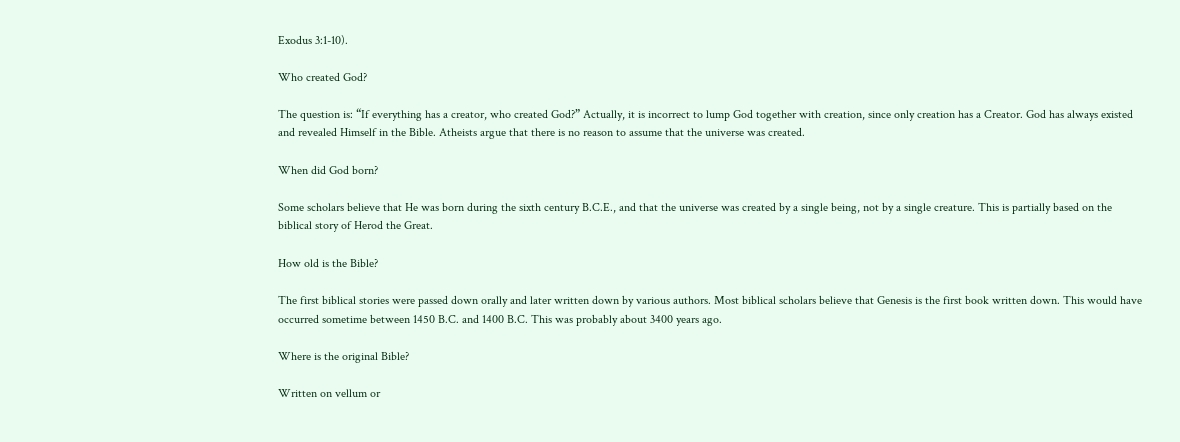Exodus 3:1-10).

Who created God?

The question is: “If everything has a creator, who created God?” Actually, it is incorrect to lump God together with creation, since only creation has a Creator. God has always existed and revealed Himself in the Bible. Atheists argue that there is no reason to assume that the universe was created.

When did God born?

Some scholars believe that He was born during the sixth century B.C.E., and that the universe was created by a single being, not by a single creature. This is partially based on the biblical story of Herod the Great.

How old is the Bible?

The first biblical stories were passed down orally and later written down by various authors. Most biblical scholars believe that Genesis is the first book written down. This would have occurred sometime between 1450 B.C. and 1400 B.C. This was probably about 3400 years ago.

Where is the original Bible?

Written on vellum or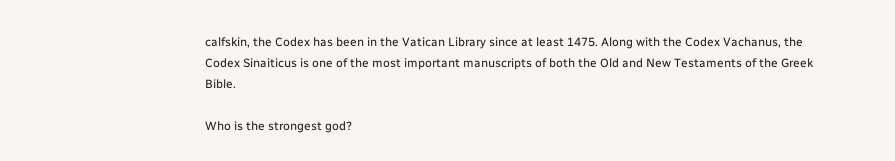calfskin, the Codex has been in the Vatican Library since at least 1475. Along with the Codex Vachanus, the Codex Sinaiticus is one of the most important manuscripts of both the Old and New Testaments of the Greek Bible.

Who is the strongest god?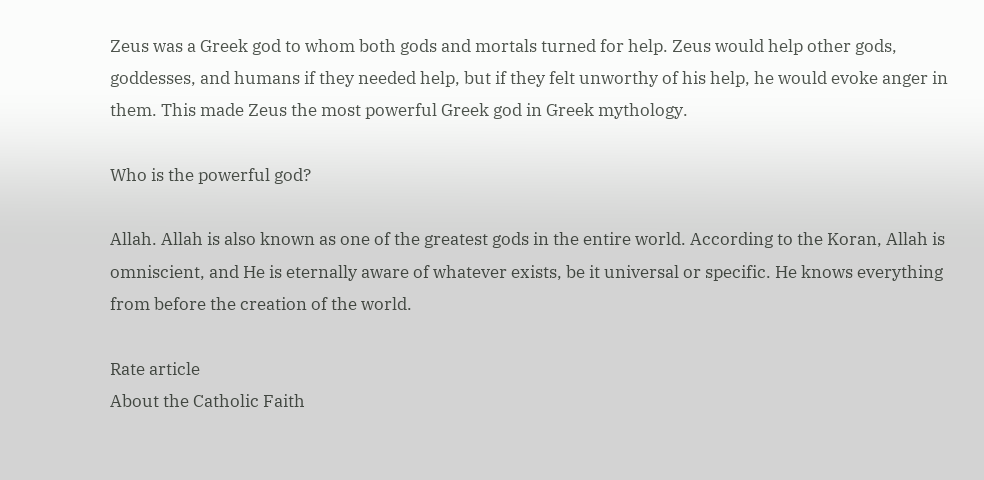Zeus was a Greek god to whom both gods and mortals turned for help. Zeus would help other gods, goddesses, and humans if they needed help, but if they felt unworthy of his help, he would evoke anger in them. This made Zeus the most powerful Greek god in Greek mythology.

Who is the powerful god?

Allah. Allah is also known as one of the greatest gods in the entire world. According to the Koran, Allah is omniscient, and He is eternally aware of whatever exists, be it universal or specific. He knows everything from before the creation of the world.

Rate article
About the Catholic Faith